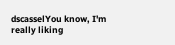dscasselYou know, I'm really liking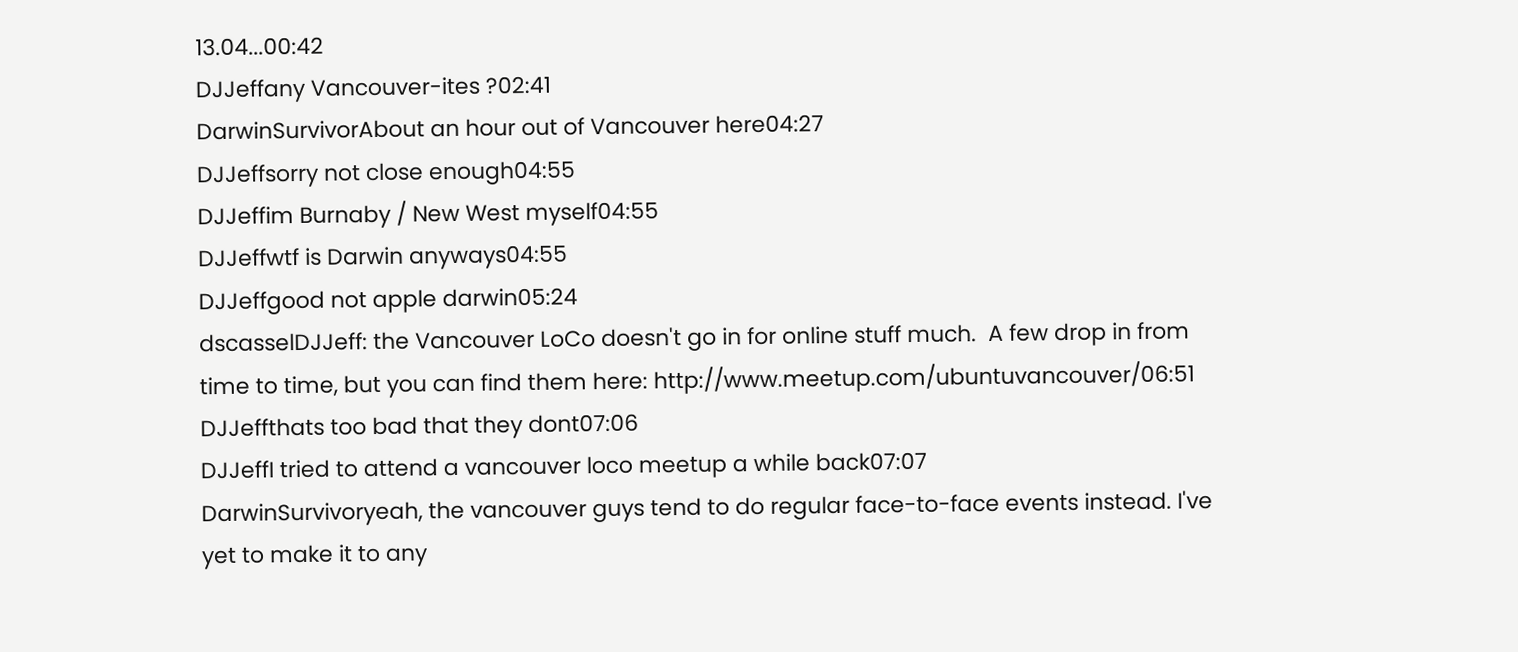13.04...00:42
DJJeffany Vancouver-ites ?02:41
DarwinSurvivorAbout an hour out of Vancouver here04:27
DJJeffsorry not close enough04:55
DJJeffim Burnaby / New West myself04:55
DJJeffwtf is Darwin anyways04:55
DJJeffgood not apple darwin05:24
dscasselDJJeff: the Vancouver LoCo doesn't go in for online stuff much.  A few drop in from time to time, but you can find them here: http://www.meetup.com/ubuntuvancouver/06:51
DJJeffthats too bad that they dont07:06
DJJeffI tried to attend a vancouver loco meetup a while back07:07
DarwinSurvivoryeah, the vancouver guys tend to do regular face-to-face events instead. I've yet to make it to any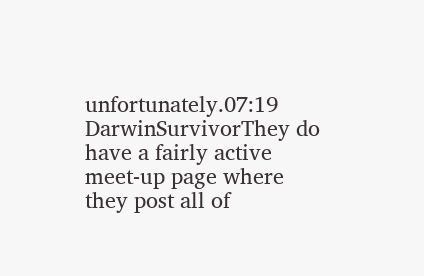unfortunately.07:19
DarwinSurvivorThey do have a fairly active meet-up page where they post all of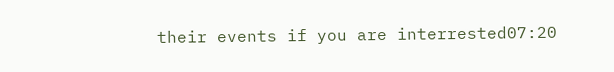their events if you are interrested07:20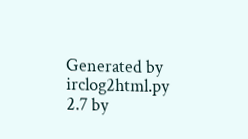Generated by irclog2html.py 2.7 by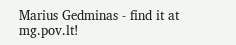Marius Gedminas - find it at mg.pov.lt!